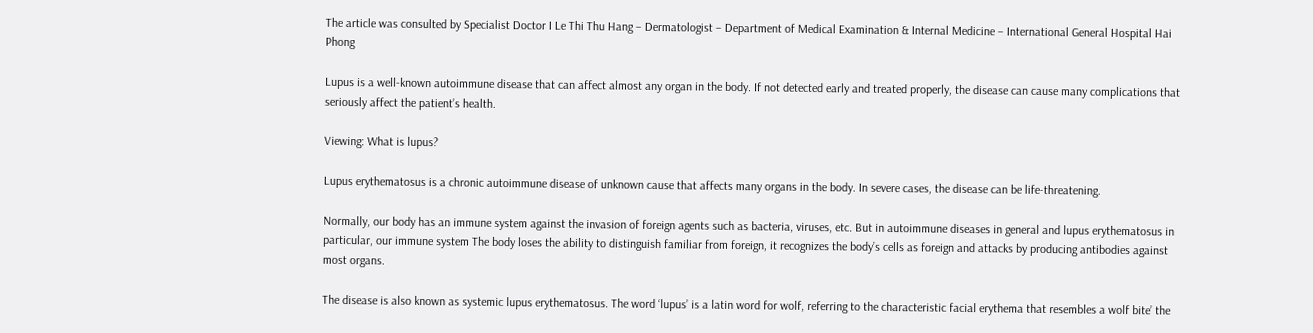The article was consulted by Specialist Doctor I Le Thi Thu Hang – Dermatologist – Department of Medical Examination & Internal Medicine – International General Hospital Hai Phong

Lupus is a well-known autoimmune disease that can affect almost any organ in the body. If not detected early and treated properly, the disease can cause many complications that seriously affect the patient’s health.

Viewing: What is lupus?

Lupus erythematosus is a chronic autoimmune disease of unknown cause that affects many organs in the body. In severe cases, the disease can be life-threatening.

Normally, our body has an immune system against the invasion of foreign agents such as bacteria, viruses, etc. But in autoimmune diseases in general and lupus erythematosus in particular, our immune system The body loses the ability to distinguish familiar from foreign, it recognizes the body’s cells as foreign and attacks by producing antibodies against most organs.

The disease is also known as systemic lupus erythematosus. The word ‘lupus’ is a latin word for wolf, referring to the characteristic facial erythema that resembles a wolf bite’ the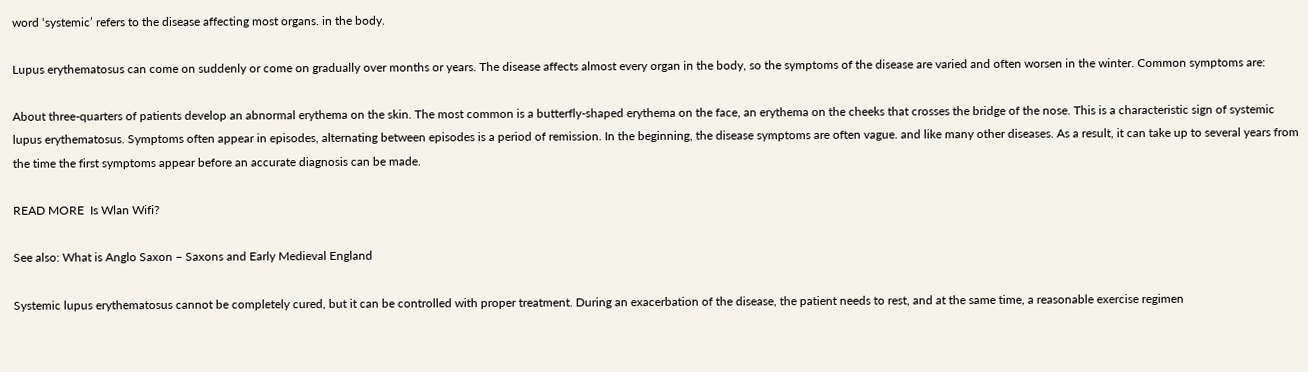word ‘systemic’ refers to the disease affecting most organs. in the body.

Lupus erythematosus can come on suddenly or come on gradually over months or years. The disease affects almost every organ in the body, so the symptoms of the disease are varied and often worsen in the winter. Common symptoms are:

About three-quarters of patients develop an abnormal erythema on the skin. The most common is a butterfly-shaped erythema on the face, an erythema on the cheeks that crosses the bridge of the nose. This is a characteristic sign of systemic lupus erythematosus. Symptoms often appear in episodes, alternating between episodes is a period of remission. In the beginning, the disease symptoms are often vague. and like many other diseases. As a result, it can take up to several years from the time the first symptoms appear before an accurate diagnosis can be made.

READ MORE  Is Wlan Wifi?

See also: What is Anglo Saxon – Saxons and Early Medieval England

Systemic lupus erythematosus cannot be completely cured, but it can be controlled with proper treatment. During an exacerbation of the disease, the patient needs to rest, and at the same time, a reasonable exercise regimen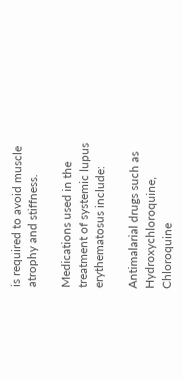is required to avoid muscle atrophy and stiffness.

Medications used in the treatment of systemic lupus erythematosus include:

Antimalarial drugs such as Hydroxychloroquine, Chloroquine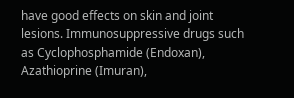have good effects on skin and joint lesions. Immunosuppressive drugs such as Cyclophosphamide (Endoxan), Azathioprine (Imuran),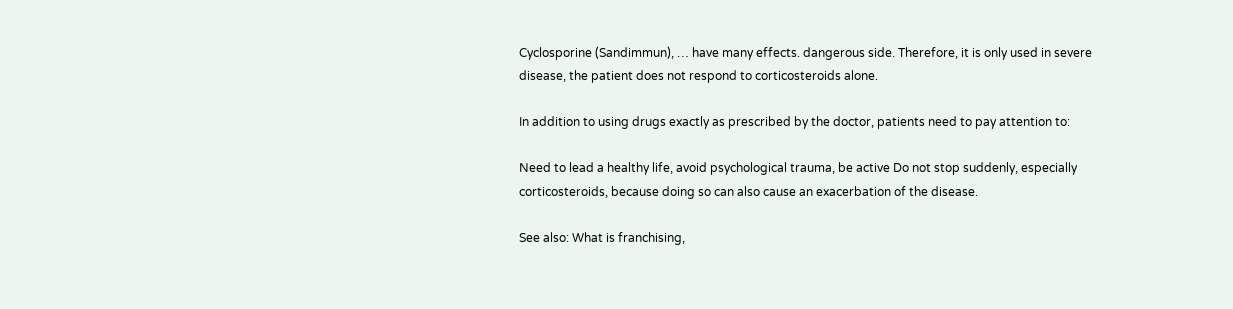Cyclosporine (Sandimmun), … have many effects. dangerous side. Therefore, it is only used in severe disease, the patient does not respond to corticosteroids alone.

In addition to using drugs exactly as prescribed by the doctor, patients need to pay attention to:

Need to lead a healthy life, avoid psychological trauma, be active Do not stop suddenly, especially corticosteroids, because doing so can also cause an exacerbation of the disease.

See also: What is franchising,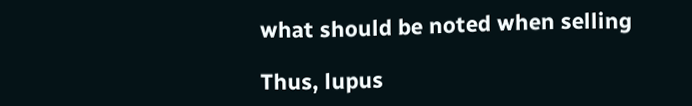what should be noted when selling

Thus, lupus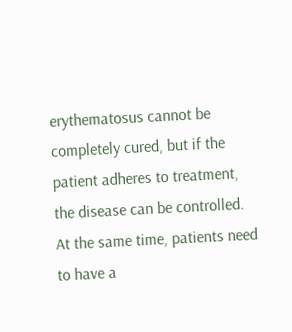erythematosus cannot be completely cured, but if the patient adheres to treatment, the disease can be controlled. At the same time, patients need to have a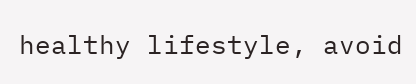healthy lifestyle, avoid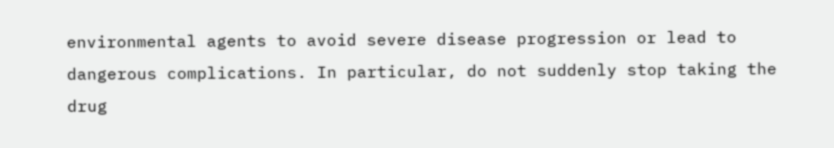environmental agents to avoid severe disease progression or lead to dangerous complications. In particular, do not suddenly stop taking the drug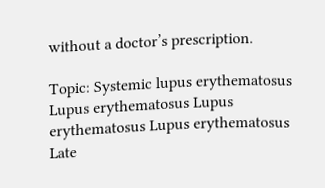without a doctor’s prescription.

Topic: Systemic lupus erythematosus Lupus erythematosus Lupus erythematosus Lupus erythematosus Late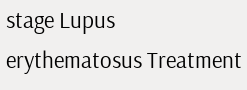stage Lupus erythematosus Treatment